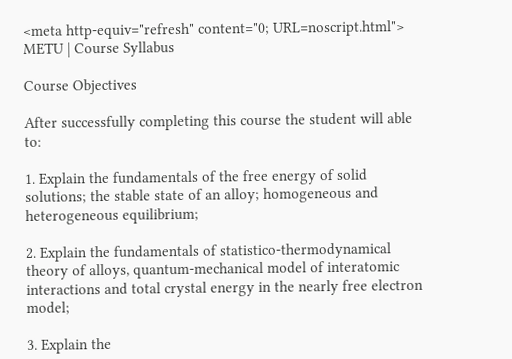<meta http-equiv="refresh" content="0; URL=noscript.html"> METU | Course Syllabus

Course Objectives

After successfully completing this course the student will able to:

1. Explain the fundamentals of the free energy of solid solutions; the stable state of an alloy; homogeneous and heterogeneous equilibrium;

2. Explain the fundamentals of statistico-thermodynamical theory of alloys, quantum-mechanical model of interatomic interactions and total crystal energy in the nearly free electron model;

3. Explain the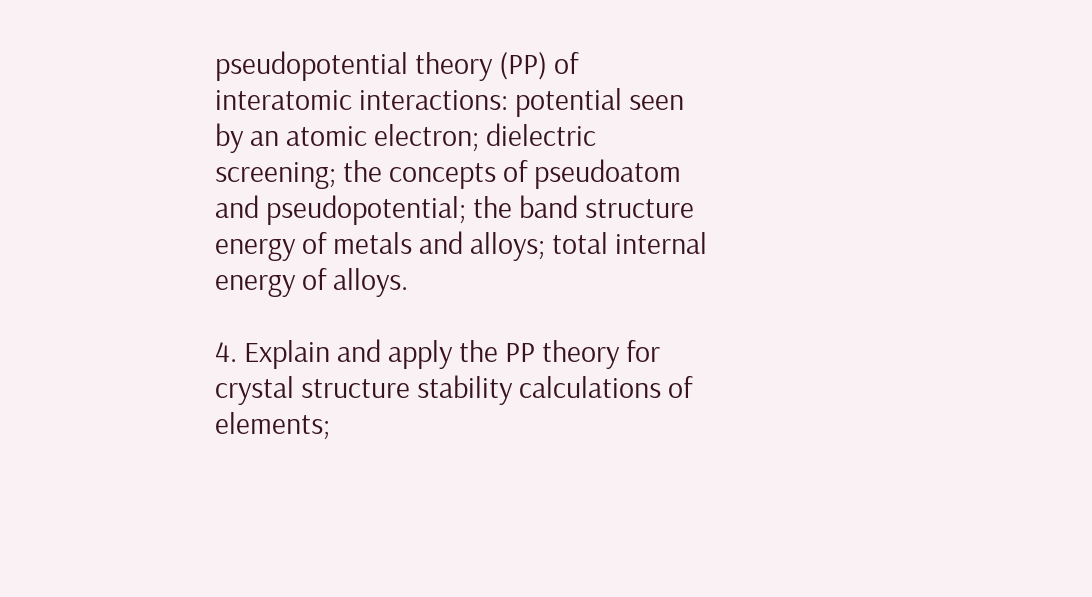pseudopotential theory (PP) of interatomic interactions: potential seen by an atomic electron; dielectric screening; the concepts of pseudoatom and pseudopotential; the band structure energy of metals and alloys; total internal energy of alloys.

4. Explain and apply the PP theory for crystal structure stability calculations of elements;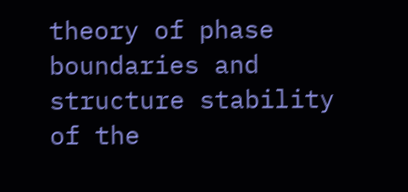theory of phase boundaries and structure stability of the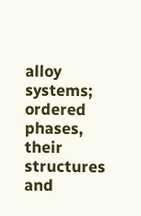alloy systems; ordered phases, their structures and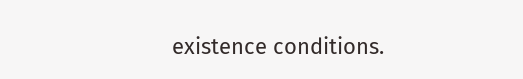existence conditions.